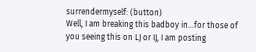surrendermyself: (button)
Well, I am breaking this badboy in...for those of you seeing this on LJ or IJ, I am posting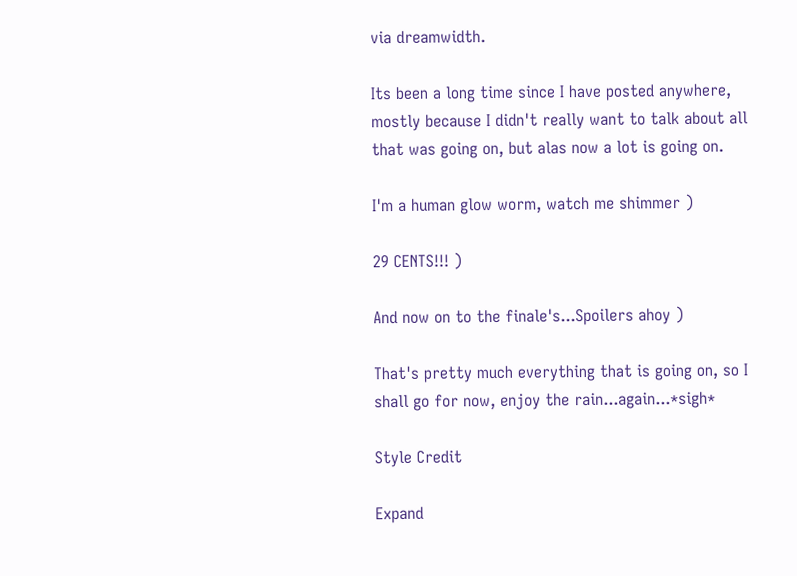via dreamwidth.

Its been a long time since I have posted anywhere, mostly because I didn't really want to talk about all that was going on, but alas now a lot is going on.

I'm a human glow worm, watch me shimmer )

29 CENTS!!! )

And now on to the finale's...Spoilers ahoy )

That's pretty much everything that is going on, so I shall go for now, enjoy the rain...again...*sigh*

Style Credit

Expand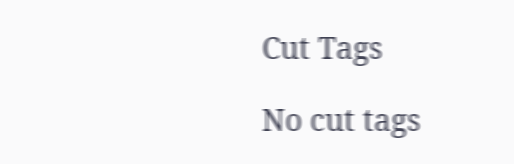Cut Tags

No cut tags